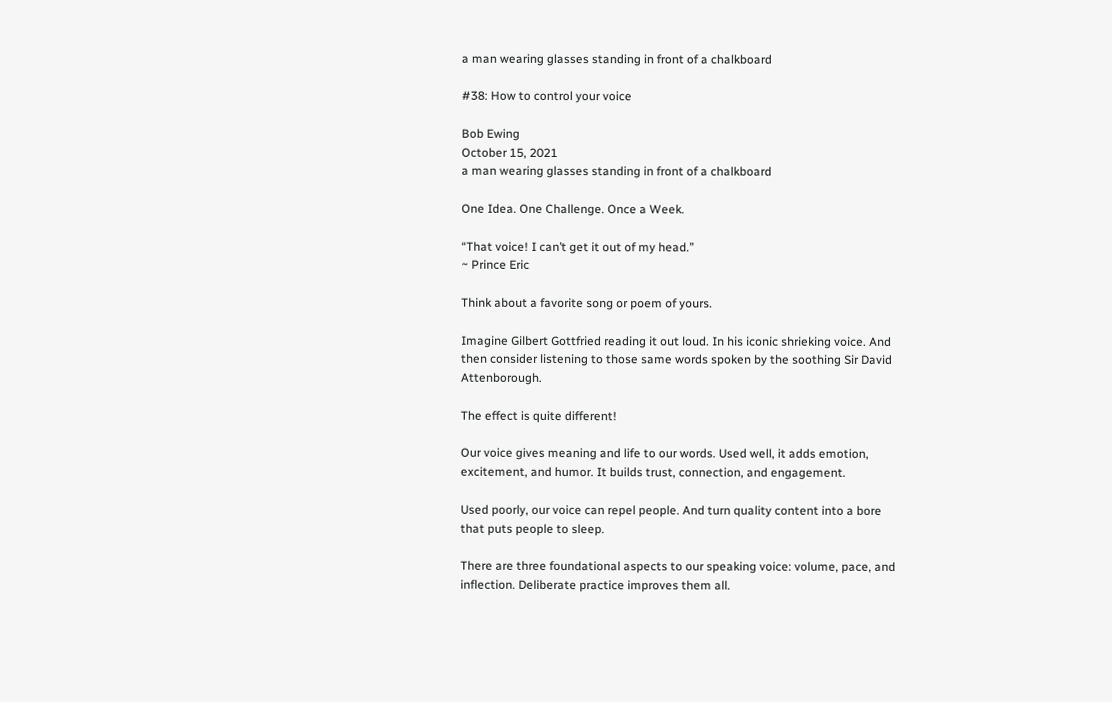a man wearing glasses standing in front of a chalkboard

#38: How to control your voice

Bob Ewing
October 15, 2021
a man wearing glasses standing in front of a chalkboard

One Idea. One Challenge. Once a Week.

“That voice! I can’t get it out of my head.”
~ Prince Eric

Think about a favorite song or poem of yours.

Imagine Gilbert Gottfried reading it out loud. In his iconic shrieking voice. And then consider listening to those same words spoken by the soothing Sir David Attenborough.

The effect is quite different!

Our voice gives meaning and life to our words. Used well, it adds emotion, excitement, and humor. It builds trust, connection, and engagement.

Used poorly, our voice can repel people. And turn quality content into a bore that puts people to sleep.

There are three foundational aspects to our speaking voice: volume, pace, and inflection. Deliberate practice improves them all.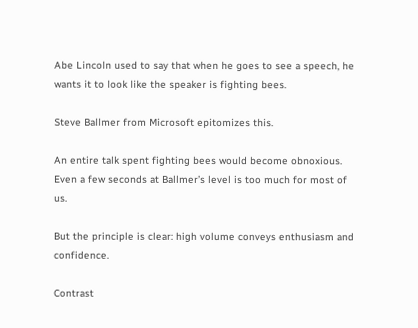Abe Lincoln used to say that when he goes to see a speech, he wants it to look like the speaker is fighting bees.

Steve Ballmer from Microsoft epitomizes this.

An entire talk spent fighting bees would become obnoxious. Even a few seconds at Ballmer’s level is too much for most of us.

But the principle is clear: high volume conveys enthusiasm and confidence.

Contrast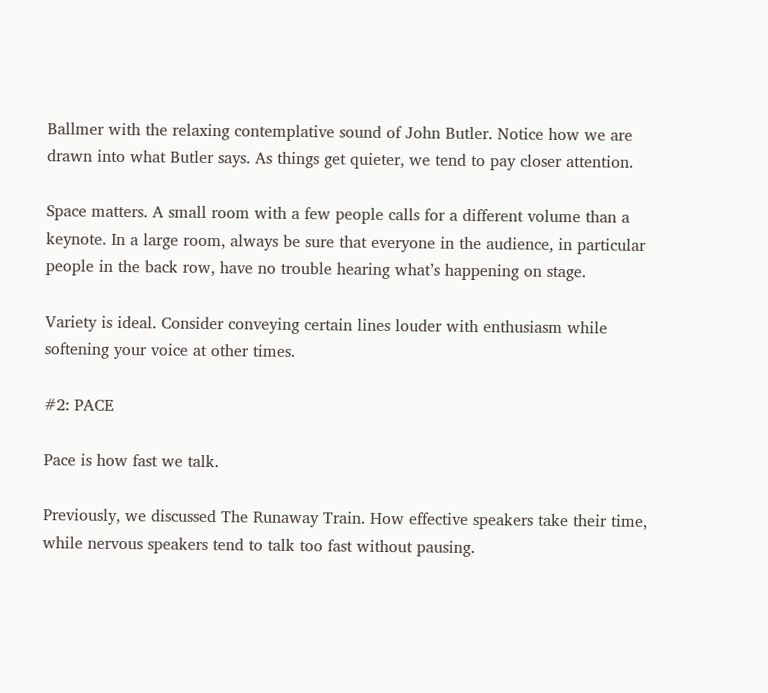Ballmer with the relaxing contemplative sound of John Butler. Notice how we are drawn into what Butler says. As things get quieter, we tend to pay closer attention.

Space matters. A small room with a few people calls for a different volume than a keynote. In a large room, always be sure that everyone in the audience, in particular people in the back row, have no trouble hearing what’s happening on stage.

Variety is ideal. Consider conveying certain lines louder with enthusiasm while softening your voice at other times.

#2: PACE

Pace is how fast we talk.

Previously, we discussed The Runaway Train. How effective speakers take their time, while nervous speakers tend to talk too fast without pausing.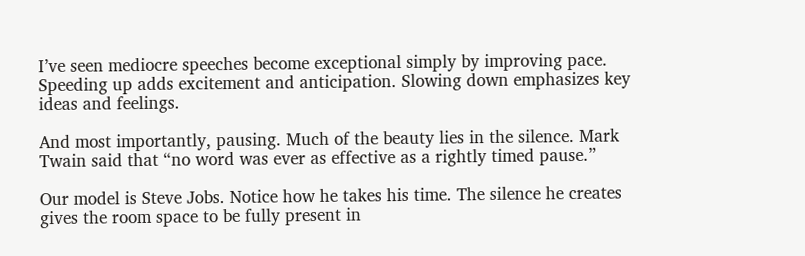I’ve seen mediocre speeches become exceptional simply by improving pace. Speeding up adds excitement and anticipation. Slowing down emphasizes key ideas and feelings.

And most importantly, pausing. Much of the beauty lies in the silence. Mark Twain said that “no word was ever as effective as a rightly timed pause.”

Our model is Steve Jobs. Notice how he takes his time. The silence he creates gives the room space to be fully present in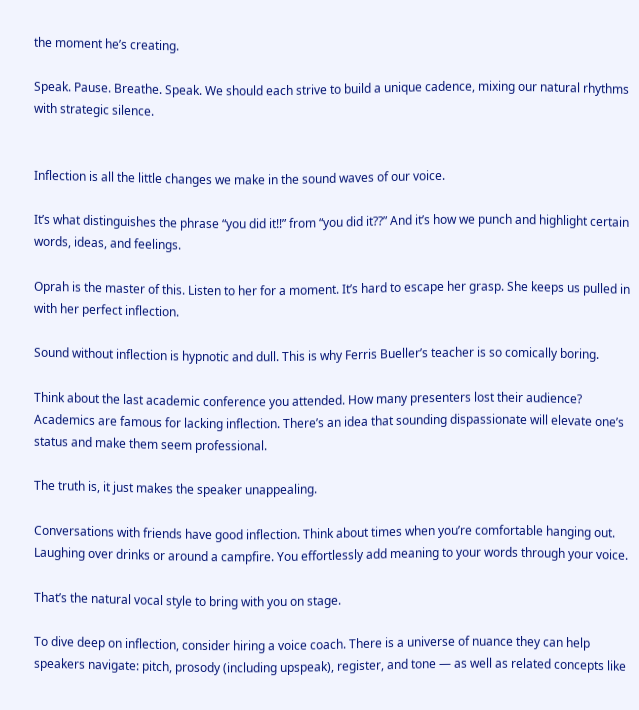the moment he’s creating.

Speak. Pause. Breathe. Speak. We should each strive to build a unique cadence, mixing our natural rhythms with strategic silence.


Inflection is all the little changes we make in the sound waves of our voice.

It’s what distinguishes the phrase “you did it!!” from “you did it??” And it’s how we punch and highlight certain words, ideas, and feelings.

Oprah is the master of this. Listen to her for a moment. It’s hard to escape her grasp. She keeps us pulled in with her perfect inflection.

Sound without inflection is hypnotic and dull. This is why Ferris Bueller’s teacher is so comically boring.

Think about the last academic conference you attended. How many presenters lost their audience? Academics are famous for lacking inflection. There’s an idea that sounding dispassionate will elevate one’s status and make them seem professional.

The truth is, it just makes the speaker unappealing.

Conversations with friends have good inflection. Think about times when you’re comfortable hanging out. Laughing over drinks or around a campfire. You effortlessly add meaning to your words through your voice.

That’s the natural vocal style to bring with you on stage.

To dive deep on inflection, consider hiring a voice coach. There is a universe of nuance they can help speakers navigate: pitch, prosody (including upspeak), register, and tone — as well as related concepts like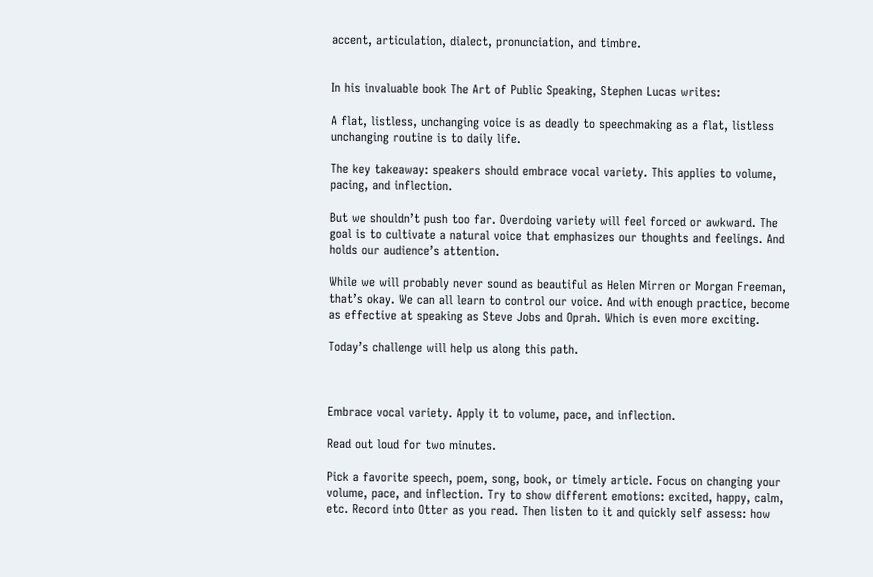accent, articulation, dialect, pronunciation, and timbre.


In his invaluable book The Art of Public Speaking, Stephen Lucas writes:

A flat, listless, unchanging voice is as deadly to speechmaking as a flat, listless unchanging routine is to daily life.

The key takeaway: speakers should embrace vocal variety. This applies to volume, pacing, and inflection.

But we shouldn’t push too far. Overdoing variety will feel forced or awkward. The goal is to cultivate a natural voice that emphasizes our thoughts and feelings. And holds our audience’s attention.

While we will probably never sound as beautiful as Helen Mirren or Morgan Freeman, that’s okay. We can all learn to control our voice. And with enough practice, become as effective at speaking as Steve Jobs and Oprah. Which is even more exciting.

Today’s challenge will help us along this path.



Embrace vocal variety. Apply it to volume, pace, and inflection.

Read out loud for two minutes.

Pick a favorite speech, poem, song, book, or timely article. Focus on changing your volume, pace, and inflection. Try to show different emotions: excited, happy, calm, etc. Record into Otter as you read. Then listen to it and quickly self assess: how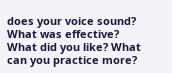does your voice sound? What was effective? What did you like? What can you practice more?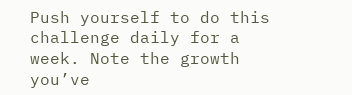Push yourself to do this challenge daily for a week. Note the growth you’ve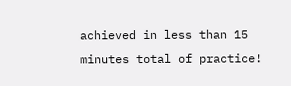achieved in less than 15 minutes total of practice!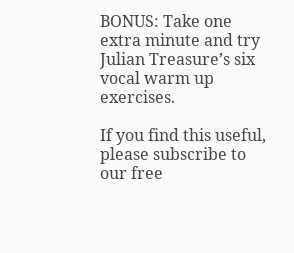BONUS: Take one extra minute and try Julian Treasure’s six vocal warm up exercises.

If you find this useful, please subscribe to our free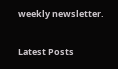weekly newsletter.

Latest Posts